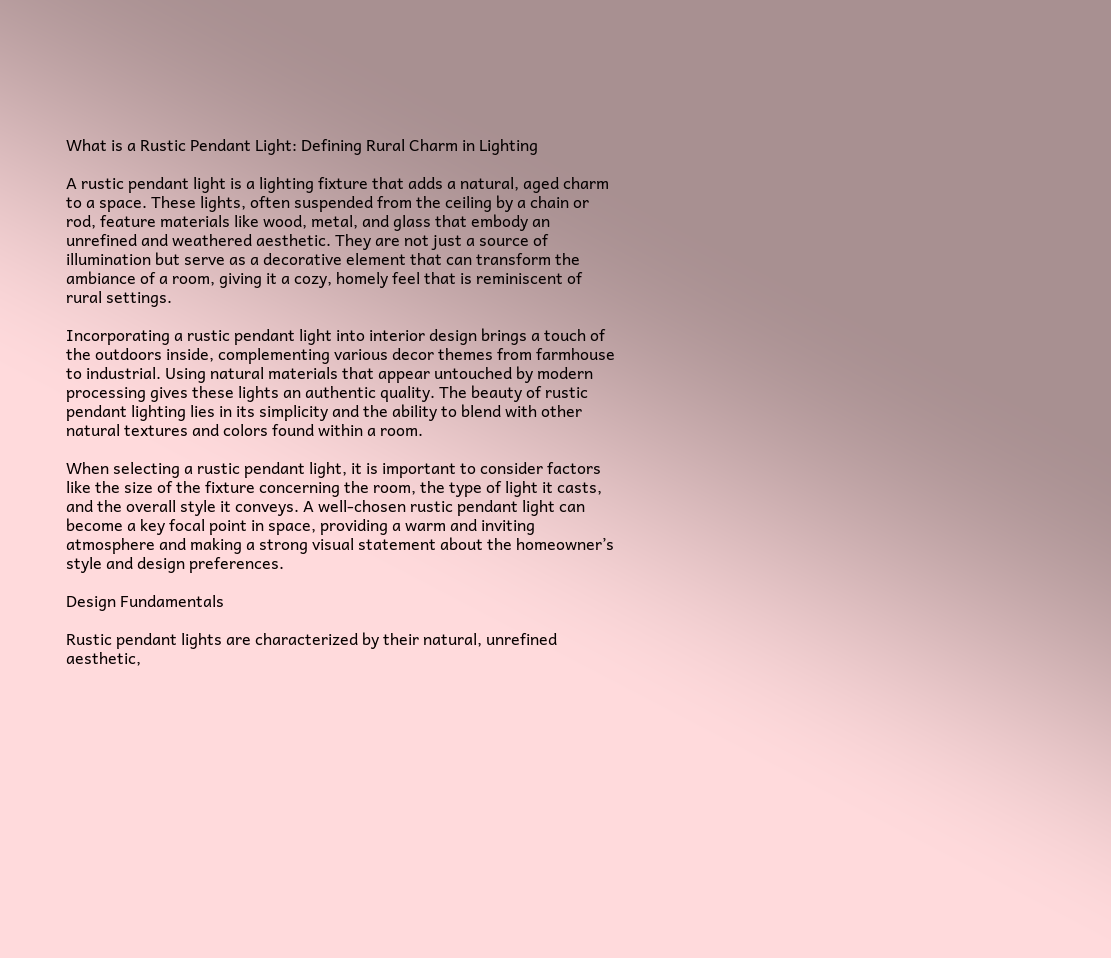What is a Rustic Pendant Light: Defining Rural Charm in Lighting

A rustic pendant light is a lighting fixture that adds a natural, aged charm to a space. These lights, often suspended from the ceiling by a chain or rod, feature materials like wood, metal, and glass that embody an unrefined and weathered aesthetic. They are not just a source of illumination but serve as a decorative element that can transform the ambiance of a room, giving it a cozy, homely feel that is reminiscent of rural settings.

Incorporating a rustic pendant light into interior design brings a touch of the outdoors inside, complementing various decor themes from farmhouse to industrial. Using natural materials that appear untouched by modern processing gives these lights an authentic quality. The beauty of rustic pendant lighting lies in its simplicity and the ability to blend with other natural textures and colors found within a room.

When selecting a rustic pendant light, it is important to consider factors like the size of the fixture concerning the room, the type of light it casts, and the overall style it conveys. A well-chosen rustic pendant light can become a key focal point in space, providing a warm and inviting atmosphere and making a strong visual statement about the homeowner’s style and design preferences.

Design Fundamentals

Rustic pendant lights are characterized by their natural, unrefined aesthetic,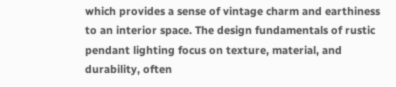which provides a sense of vintage charm and earthiness to an interior space. The design fundamentals of rustic pendant lighting focus on texture, material, and durability, often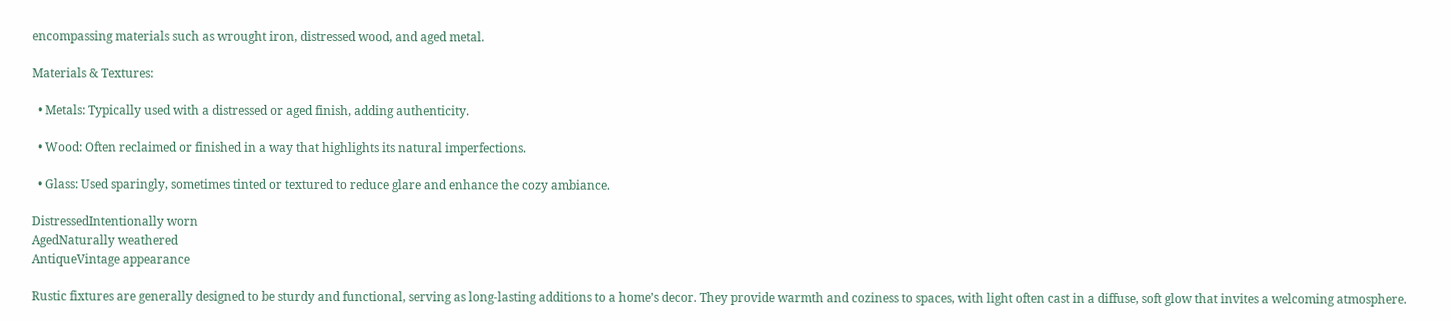encompassing materials such as wrought iron, distressed wood, and aged metal.

Materials & Textures:

  • Metals: Typically used with a distressed or aged finish, adding authenticity.

  • Wood: Often reclaimed or finished in a way that highlights its natural imperfections.

  • Glass: Used sparingly, sometimes tinted or textured to reduce glare and enhance the cozy ambiance.

DistressedIntentionally worn
AgedNaturally weathered
AntiqueVintage appearance

Rustic fixtures are generally designed to be sturdy and functional, serving as long-lasting additions to a home’s decor. They provide warmth and coziness to spaces, with light often cast in a diffuse, soft glow that invites a welcoming atmosphere.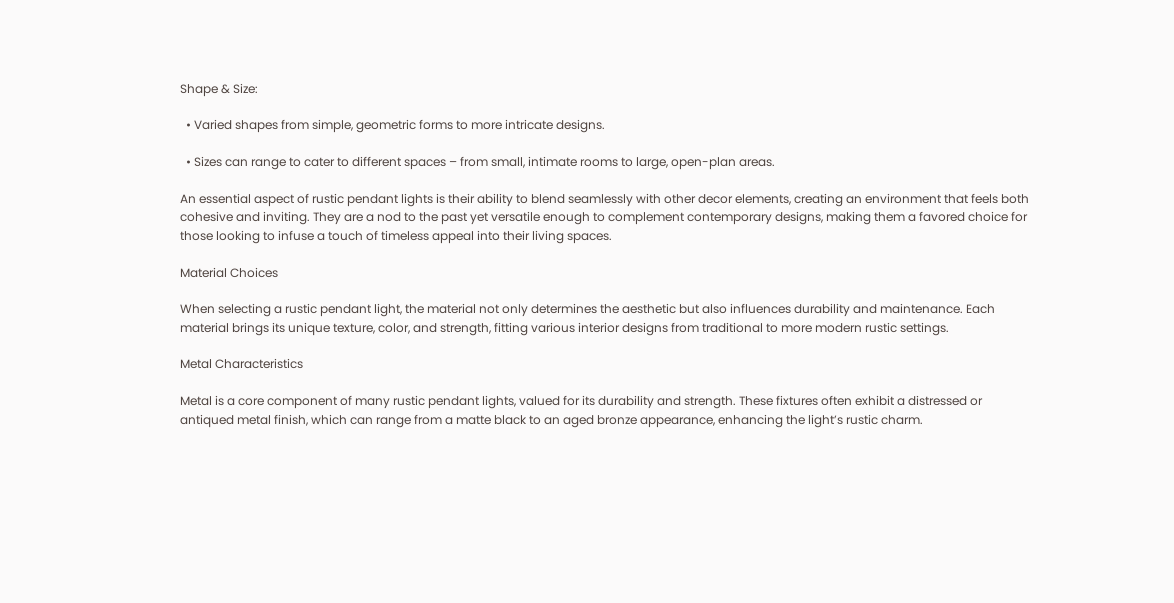Shape & Size:

  • Varied shapes from simple, geometric forms to more intricate designs.

  • Sizes can range to cater to different spaces – from small, intimate rooms to large, open-plan areas.

An essential aspect of rustic pendant lights is their ability to blend seamlessly with other decor elements, creating an environment that feels both cohesive and inviting. They are a nod to the past yet versatile enough to complement contemporary designs, making them a favored choice for those looking to infuse a touch of timeless appeal into their living spaces.

Material Choices

When selecting a rustic pendant light, the material not only determines the aesthetic but also influences durability and maintenance. Each material brings its unique texture, color, and strength, fitting various interior designs from traditional to more modern rustic settings.

Metal Characteristics

Metal is a core component of many rustic pendant lights, valued for its durability and strength. These fixtures often exhibit a distressed or antiqued metal finish, which can range from a matte black to an aged bronze appearance, enhancing the light’s rustic charm.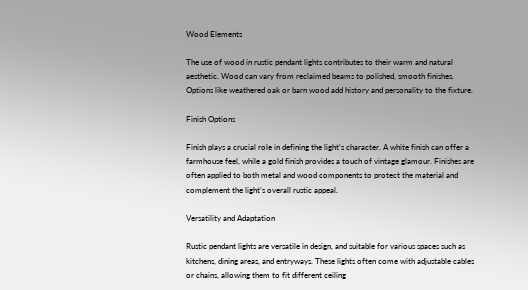Wood Elements

The use of wood in rustic pendant lights contributes to their warm and natural aesthetic. Wood can vary from reclaimed beams to polished, smooth finishes. Options like weathered oak or barn wood add history and personality to the fixture.

Finish Options

Finish plays a crucial role in defining the light’s character. A white finish can offer a farmhouse feel, while a gold finish provides a touch of vintage glamour. Finishes are often applied to both metal and wood components to protect the material and complement the light’s overall rustic appeal.

Versatility and Adaptation

Rustic pendant lights are versatile in design, and suitable for various spaces such as kitchens, dining areas, and entryways. These lights often come with adjustable cables or chains, allowing them to fit different ceiling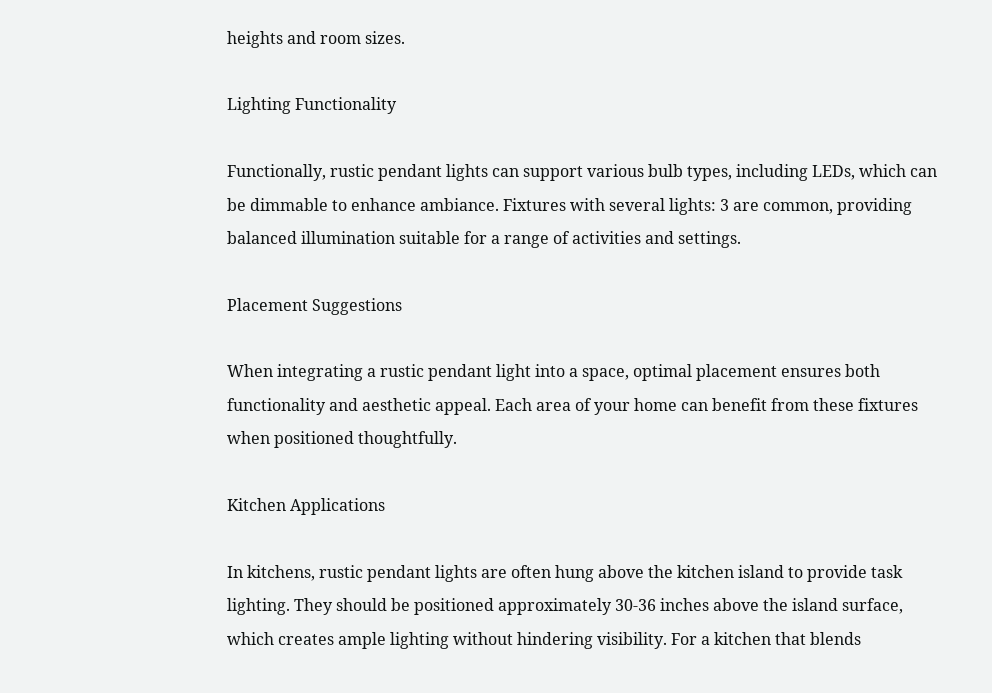heights and room sizes.

Lighting Functionality

Functionally, rustic pendant lights can support various bulb types, including LEDs, which can be dimmable to enhance ambiance. Fixtures with several lights: 3 are common, providing balanced illumination suitable for a range of activities and settings.

Placement Suggestions

When integrating a rustic pendant light into a space, optimal placement ensures both functionality and aesthetic appeal. Each area of your home can benefit from these fixtures when positioned thoughtfully.

Kitchen Applications

In kitchens, rustic pendant lights are often hung above the kitchen island to provide task lighting. They should be positioned approximately 30-36 inches above the island surface, which creates ample lighting without hindering visibility. For a kitchen that blends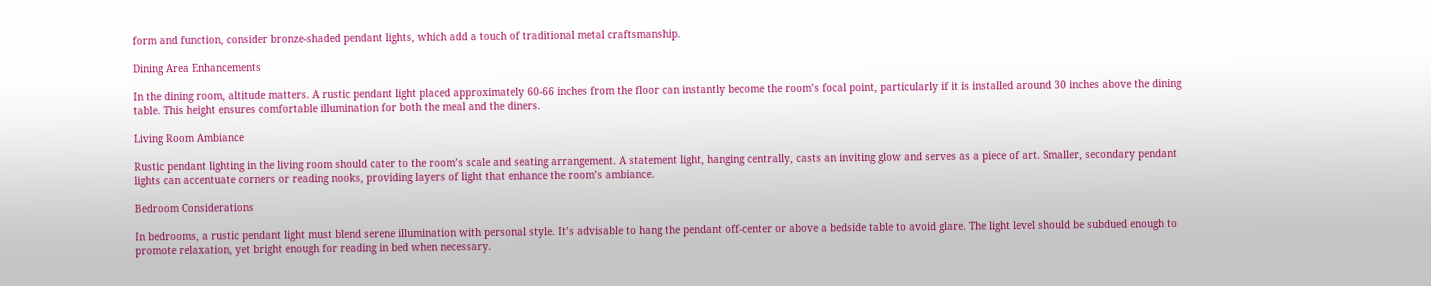form and function, consider bronze-shaded pendant lights, which add a touch of traditional metal craftsmanship.

Dining Area Enhancements

In the dining room, altitude matters. A rustic pendant light placed approximately 60-66 inches from the floor can instantly become the room’s focal point, particularly if it is installed around 30 inches above the dining table. This height ensures comfortable illumination for both the meal and the diners.

Living Room Ambiance

Rustic pendant lighting in the living room should cater to the room’s scale and seating arrangement. A statement light, hanging centrally, casts an inviting glow and serves as a piece of art. Smaller, secondary pendant lights can accentuate corners or reading nooks, providing layers of light that enhance the room’s ambiance.

Bedroom Considerations

In bedrooms, a rustic pendant light must blend serene illumination with personal style. It’s advisable to hang the pendant off-center or above a bedside table to avoid glare. The light level should be subdued enough to promote relaxation, yet bright enough for reading in bed when necessary.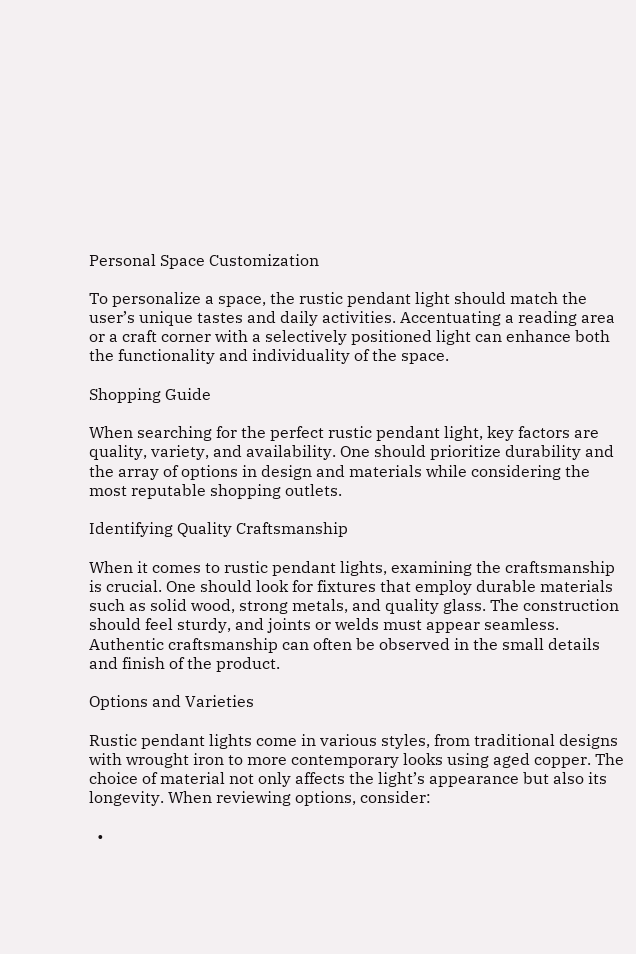Personal Space Customization

To personalize a space, the rustic pendant light should match the user’s unique tastes and daily activities. Accentuating a reading area or a craft corner with a selectively positioned light can enhance both the functionality and individuality of the space.

Shopping Guide

When searching for the perfect rustic pendant light, key factors are quality, variety, and availability. One should prioritize durability and the array of options in design and materials while considering the most reputable shopping outlets.

Identifying Quality Craftsmanship

When it comes to rustic pendant lights, examining the craftsmanship is crucial. One should look for fixtures that employ durable materials such as solid wood, strong metals, and quality glass. The construction should feel sturdy, and joints or welds must appear seamless. Authentic craftsmanship can often be observed in the small details and finish of the product.

Options and Varieties

Rustic pendant lights come in various styles, from traditional designs with wrought iron to more contemporary looks using aged copper. The choice of material not only affects the light’s appearance but also its longevity. When reviewing options, consider:

  •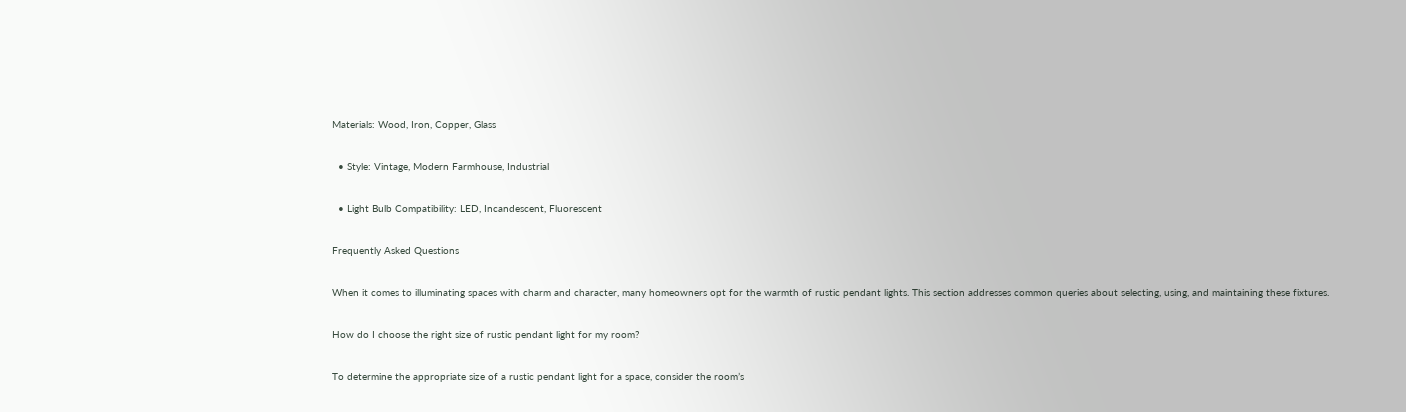Materials: Wood, Iron, Copper, Glass

  • Style: Vintage, Modern Farmhouse, Industrial

  • Light Bulb Compatibility: LED, Incandescent, Fluorescent

Frequently Asked Questions

When it comes to illuminating spaces with charm and character, many homeowners opt for the warmth of rustic pendant lights. This section addresses common queries about selecting, using, and maintaining these fixtures.

How do I choose the right size of rustic pendant light for my room?

To determine the appropriate size of a rustic pendant light for a space, consider the room’s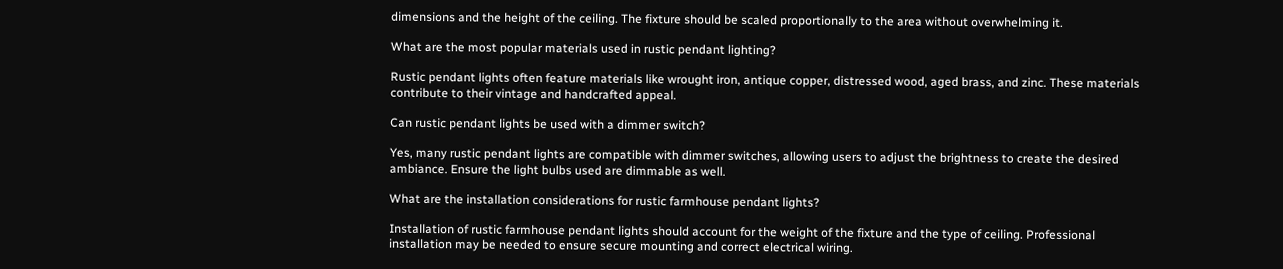dimensions and the height of the ceiling. The fixture should be scaled proportionally to the area without overwhelming it.

What are the most popular materials used in rustic pendant lighting?

Rustic pendant lights often feature materials like wrought iron, antique copper, distressed wood, aged brass, and zinc. These materials contribute to their vintage and handcrafted appeal.

Can rustic pendant lights be used with a dimmer switch?

Yes, many rustic pendant lights are compatible with dimmer switches, allowing users to adjust the brightness to create the desired ambiance. Ensure the light bulbs used are dimmable as well.

What are the installation considerations for rustic farmhouse pendant lights?

Installation of rustic farmhouse pendant lights should account for the weight of the fixture and the type of ceiling. Professional installation may be needed to ensure secure mounting and correct electrical wiring.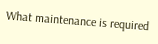What maintenance is required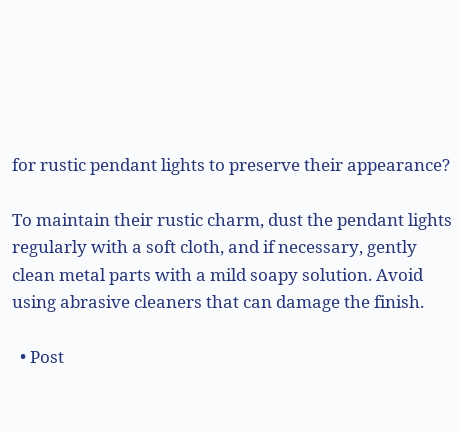for rustic pendant lights to preserve their appearance?

To maintain their rustic charm, dust the pendant lights regularly with a soft cloth, and if necessary, gently clean metal parts with a mild soapy solution. Avoid using abrasive cleaners that can damage the finish.

  • Post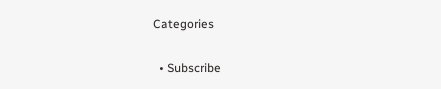Categories

  • Subscribe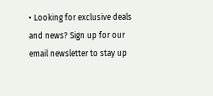• Looking for exclusive deals and news? Sign up for our email newsletter to stay up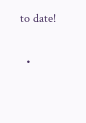to date!

  •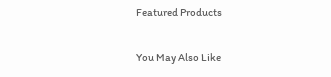Featured Products

You May Also Like